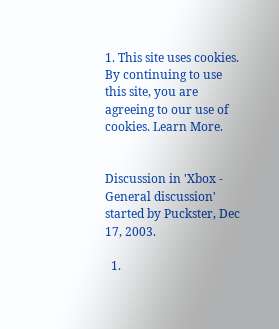1. This site uses cookies. By continuing to use this site, you are agreeing to our use of cookies. Learn More.


Discussion in 'Xbox - General discussion' started by Puckster, Dec 17, 2003.

  1.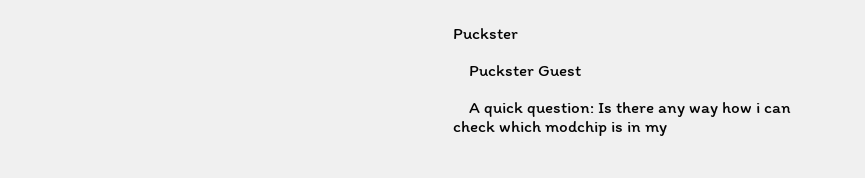Puckster

    Puckster Guest

    A quick question: Is there any way how i can check which modchip is in my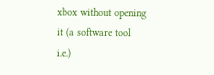xbox without opening it (a software tool i.e.)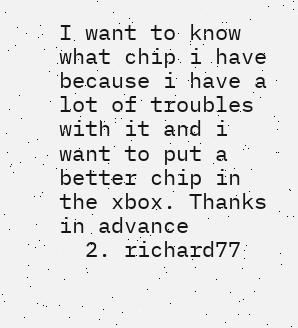I want to know what chip i have because i have a lot of troubles with it and i want to put a better chip in the xbox. Thanks in advance
  2. richard77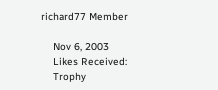richard77 Member

    Nov 6, 2003
    Likes Received:
    Trophy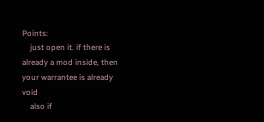Points:
    just open it. if there is already a mod inside, then your warrantee is already void
    also if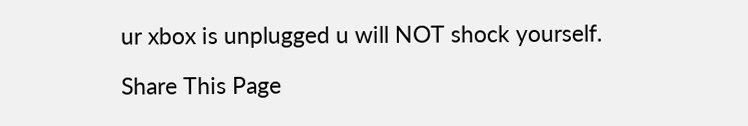ur xbox is unplugged u will NOT shock yourself.

Share This Page